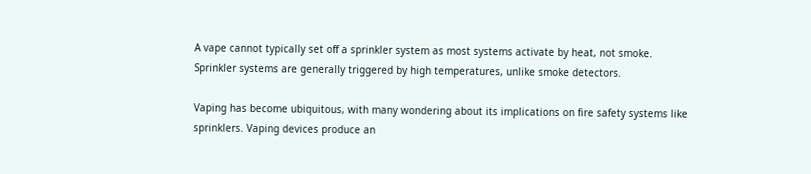A vape cannot typically set off a sprinkler system as most systems activate by heat, not smoke. Sprinkler systems are generally triggered by high temperatures, unlike smoke detectors.

Vaping has become ubiquitous, with many wondering about its implications on fire safety systems like sprinklers. Vaping devices produce an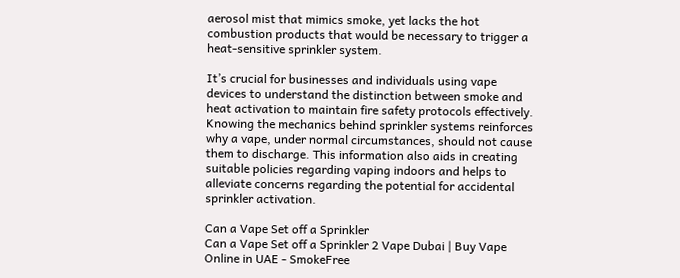aerosol mist that mimics smoke, yet lacks the hot combustion products that would be necessary to trigger a heat-sensitive sprinkler system.

It’s crucial for businesses and individuals using vape devices to understand the distinction between smoke and heat activation to maintain fire safety protocols effectively. Knowing the mechanics behind sprinkler systems reinforces why a vape, under normal circumstances, should not cause them to discharge. This information also aids in creating suitable policies regarding vaping indoors and helps to alleviate concerns regarding the potential for accidental sprinkler activation.

Can a Vape Set off a Sprinkler
Can a Vape Set off a Sprinkler 2 Vape Dubai | Buy Vape Online in UAE - SmokeFree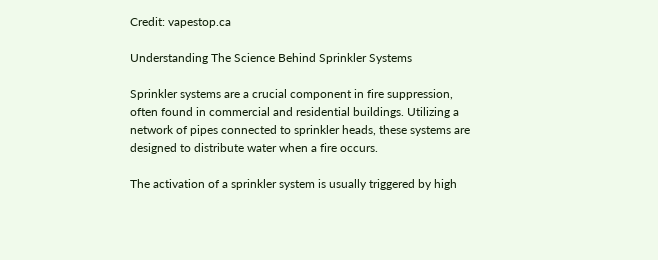Credit: vapestop.ca

Understanding The Science Behind Sprinkler Systems

Sprinkler systems are a crucial component in fire suppression, often found in commercial and residential buildings. Utilizing a network of pipes connected to sprinkler heads, these systems are designed to distribute water when a fire occurs.

The activation of a sprinkler system is usually triggered by high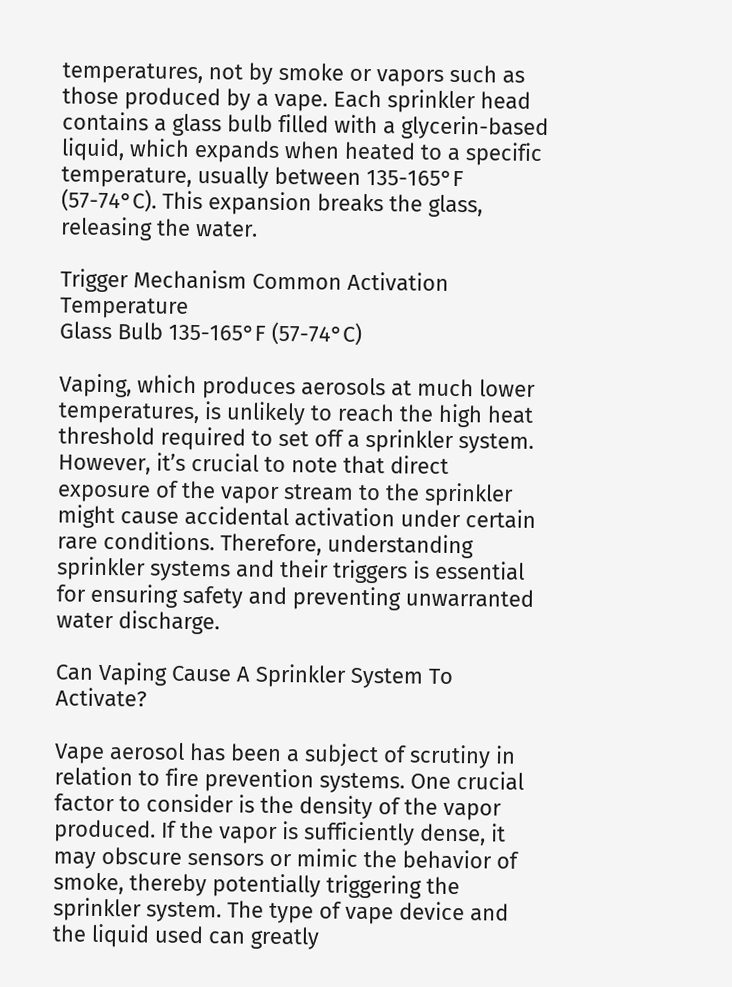temperatures, not by smoke or vapors such as those produced by a vape. Each sprinkler head contains a glass bulb filled with a glycerin-based liquid, which expands when heated to a specific temperature, usually between 135-165°F (57-74°C). This expansion breaks the glass, releasing the water.

Trigger Mechanism Common Activation Temperature
Glass Bulb 135-165°F (57-74°C)

Vaping, which produces aerosols at much lower temperatures, is unlikely to reach the high heat threshold required to set off a sprinkler system. However, it’s crucial to note that direct exposure of the vapor stream to the sprinkler might cause accidental activation under certain rare conditions. Therefore, understanding sprinkler systems and their triggers is essential for ensuring safety and preventing unwarranted water discharge.

Can Vaping Cause A Sprinkler System To Activate?

Vape aerosol has been a subject of scrutiny in relation to fire prevention systems. One crucial factor to consider is the density of the vapor produced. If the vapor is sufficiently dense, it may obscure sensors or mimic the behavior of smoke, thereby potentially triggering the sprinkler system. The type of vape device and the liquid used can greatly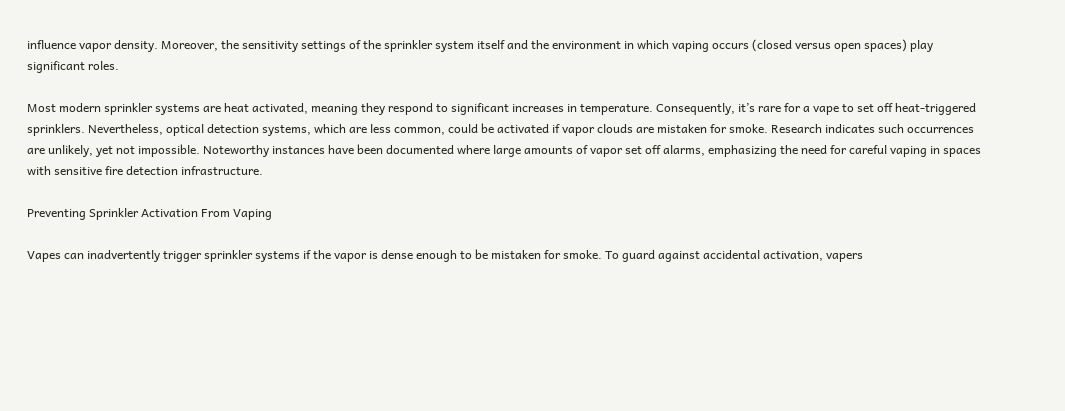influence vapor density. Moreover, the sensitivity settings of the sprinkler system itself and the environment in which vaping occurs (closed versus open spaces) play significant roles.

Most modern sprinkler systems are heat activated, meaning they respond to significant increases in temperature. Consequently, it’s rare for a vape to set off heat-triggered sprinklers. Nevertheless, optical detection systems, which are less common, could be activated if vapor clouds are mistaken for smoke. Research indicates such occurrences are unlikely, yet not impossible. Noteworthy instances have been documented where large amounts of vapor set off alarms, emphasizing the need for careful vaping in spaces with sensitive fire detection infrastructure.

Preventing Sprinkler Activation From Vaping

Vapes can inadvertently trigger sprinkler systems if the vapor is dense enough to be mistaken for smoke. To guard against accidental activation, vapers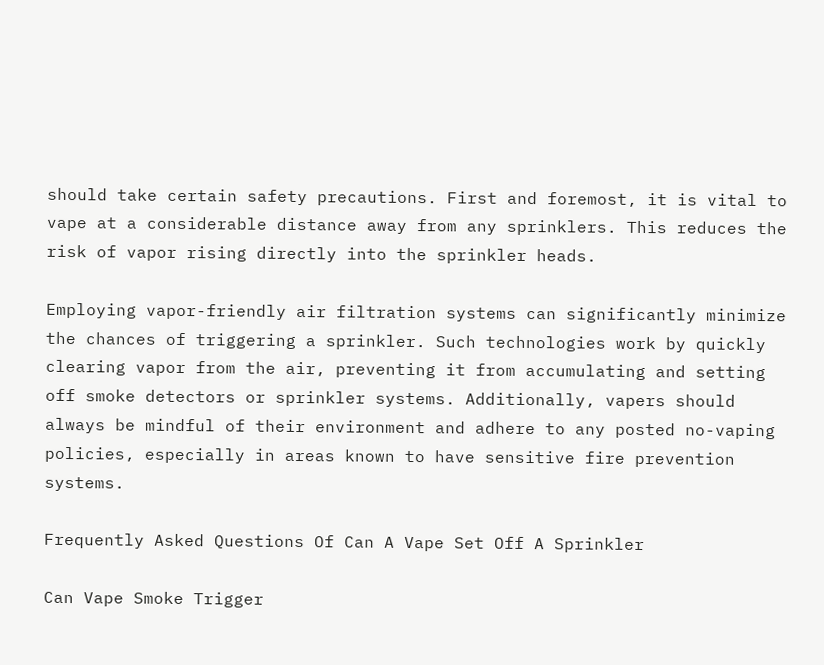should take certain safety precautions. First and foremost, it is vital to vape at a considerable distance away from any sprinklers. This reduces the risk of vapor rising directly into the sprinkler heads.

Employing vapor-friendly air filtration systems can significantly minimize the chances of triggering a sprinkler. Such technologies work by quickly clearing vapor from the air, preventing it from accumulating and setting off smoke detectors or sprinkler systems. Additionally, vapers should always be mindful of their environment and adhere to any posted no-vaping policies, especially in areas known to have sensitive fire prevention systems.

Frequently Asked Questions Of Can A Vape Set Off A Sprinkler

Can Vape Smoke Trigger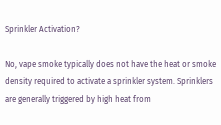Sprinkler Activation?

No, vape smoke typically does not have the heat or smoke density required to activate a sprinkler system. Sprinklers are generally triggered by high heat from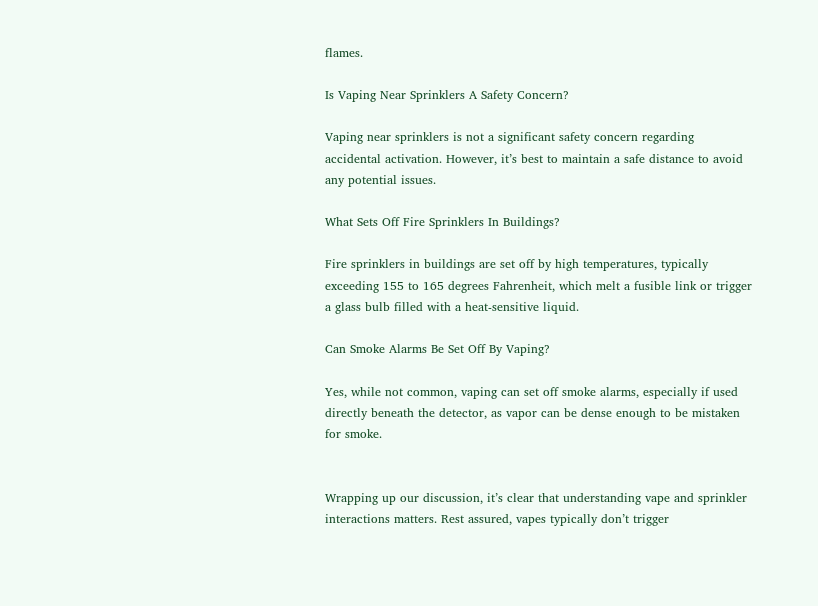flames.

Is Vaping Near Sprinklers A Safety Concern?

Vaping near sprinklers is not a significant safety concern regarding accidental activation. However, it’s best to maintain a safe distance to avoid any potential issues.

What Sets Off Fire Sprinklers In Buildings?

Fire sprinklers in buildings are set off by high temperatures, typically exceeding 155 to 165 degrees Fahrenheit, which melt a fusible link or trigger a glass bulb filled with a heat-sensitive liquid.

Can Smoke Alarms Be Set Off By Vaping?

Yes, while not common, vaping can set off smoke alarms, especially if used directly beneath the detector, as vapor can be dense enough to be mistaken for smoke.


Wrapping up our discussion, it’s clear that understanding vape and sprinkler interactions matters. Rest assured, vapes typically don’t trigger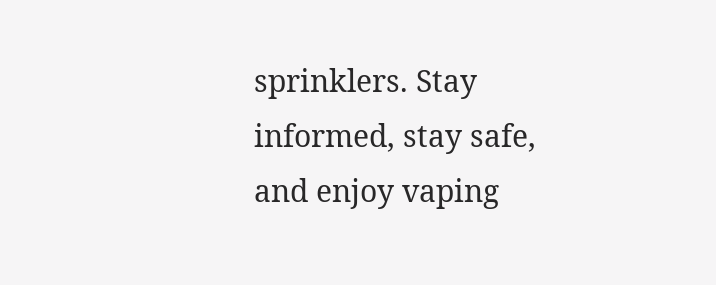sprinklers. Stay informed, stay safe, and enjoy vaping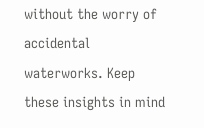without the worry of accidental waterworks. Keep these insights in mind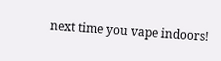next time you vape indoors!